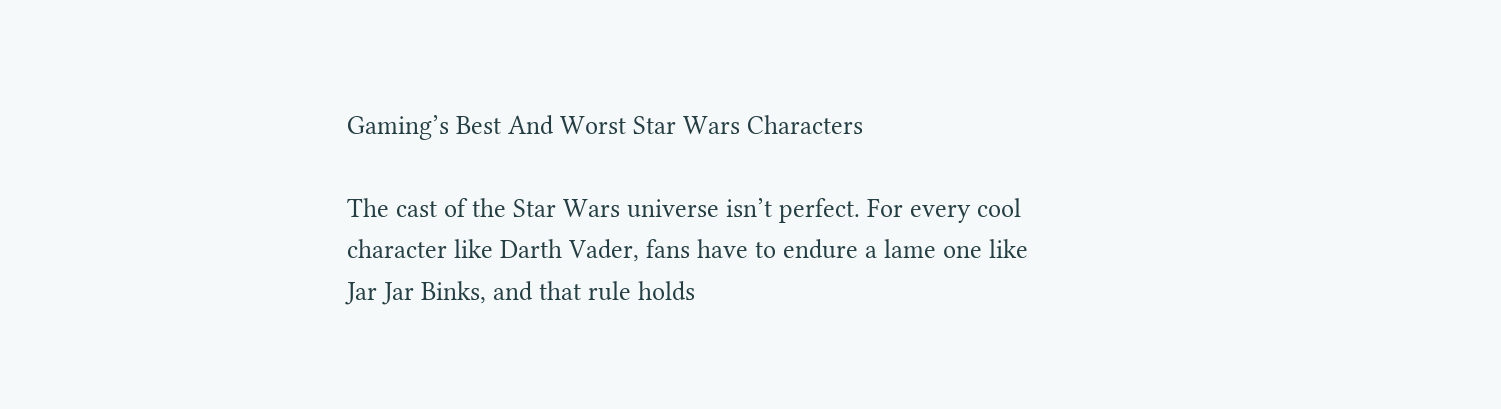Gaming’s Best And Worst Star Wars Characters

The cast of the Star Wars universe isn’t perfect. For every cool character like Darth Vader, fans have to endure a lame one like Jar Jar Binks, and that rule holds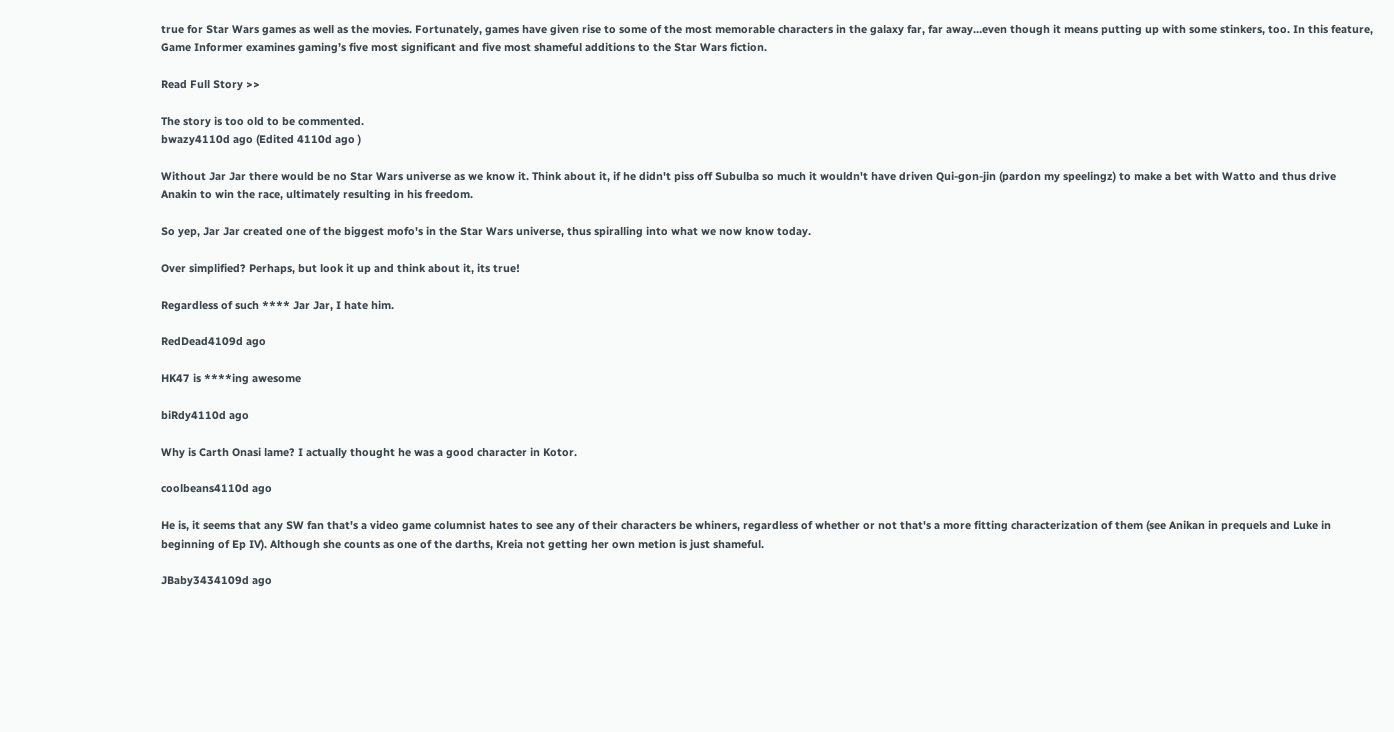true for Star Wars games as well as the movies. Fortunately, games have given rise to some of the most memorable characters in the galaxy far, far away…even though it means putting up with some stinkers, too. In this feature, Game Informer examines gaming’s five most significant and five most shameful additions to the Star Wars fiction.

Read Full Story >>

The story is too old to be commented.
bwazy4110d ago (Edited 4110d ago )

Without Jar Jar there would be no Star Wars universe as we know it. Think about it, if he didn't piss off Subulba so much it wouldn't have driven Qui-gon-jin (pardon my speelingz) to make a bet with Watto and thus drive Anakin to win the race, ultimately resulting in his freedom.

So yep, Jar Jar created one of the biggest mofo's in the Star Wars universe, thus spiralling into what we now know today.

Over simplified? Perhaps, but look it up and think about it, its true!

Regardless of such **** Jar Jar, I hate him.

RedDead4109d ago

HK47 is ****ing awesome

biRdy4110d ago

Why is Carth Onasi lame? I actually thought he was a good character in Kotor.

coolbeans4110d ago

He is, it seems that any SW fan that's a video game columnist hates to see any of their characters be whiners, regardless of whether or not that's a more fitting characterization of them (see Anikan in prequels and Luke in beginning of Ep IV). Although she counts as one of the darths, Kreia not getting her own metion is just shameful.

JBaby3434109d ago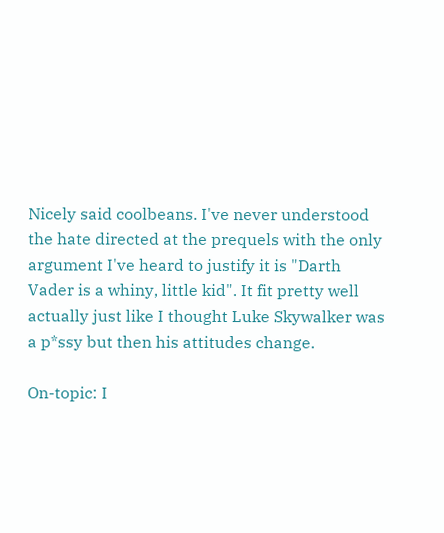Nicely said coolbeans. I've never understood the hate directed at the prequels with the only argument I've heard to justify it is "Darth Vader is a whiny, little kid". It fit pretty well actually just like I thought Luke Skywalker was a p*ssy but then his attitudes change.

On-topic: I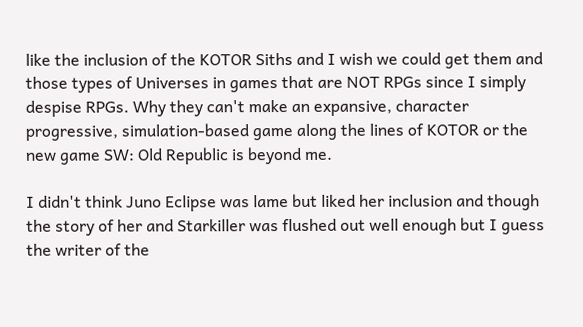like the inclusion of the KOTOR Siths and I wish we could get them and those types of Universes in games that are NOT RPGs since I simply despise RPGs. Why they can't make an expansive, character progressive, simulation-based game along the lines of KOTOR or the new game SW: Old Republic is beyond me.

I didn't think Juno Eclipse was lame but liked her inclusion and though the story of her and Starkiller was flushed out well enough but I guess the writer of the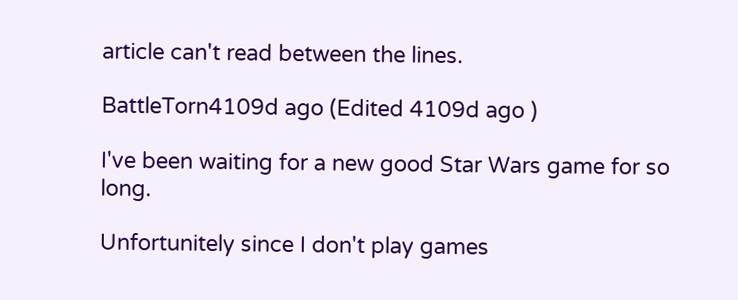article can't read between the lines.

BattleTorn4109d ago (Edited 4109d ago )

I've been waiting for a new good Star Wars game for so long.

Unfortunitely since I don't play games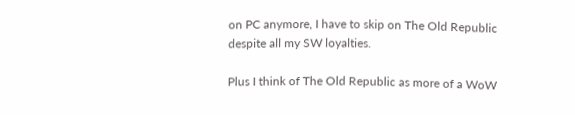on PC anymore, I have to skip on The Old Republic despite all my SW loyalties.

Plus I think of The Old Republic as more of a WoW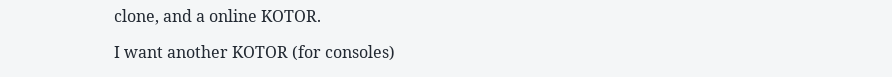clone, and a online KOTOR.

I want another KOTOR (for consoles)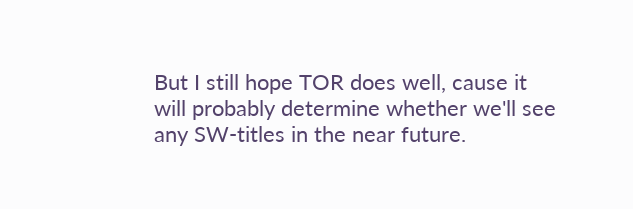But I still hope TOR does well, cause it will probably determine whether we'll see any SW-titles in the near future.